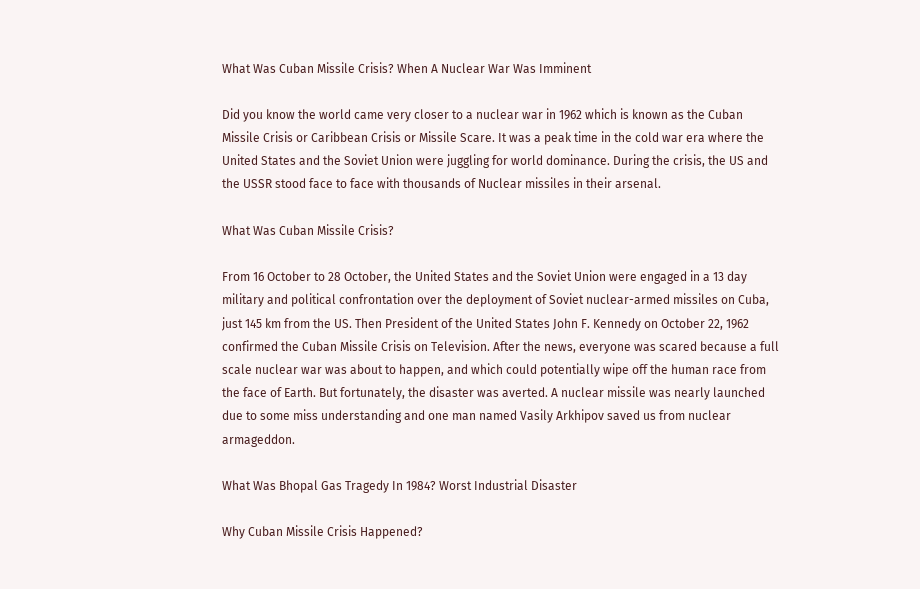What Was Cuban Missile Crisis? When A Nuclear War Was Imminent

Did you know the world came very closer to a nuclear war in 1962 which is known as the Cuban Missile Crisis or Caribbean Crisis or Missile Scare. It was a peak time in the cold war era where the United States and the Soviet Union were juggling for world dominance. During the crisis, the US and the USSR stood face to face with thousands of Nuclear missiles in their arsenal.

What Was Cuban Missile Crisis?

From 16 October to 28 October, the United States and the Soviet Union were engaged in a 13 day military and political confrontation over the deployment of Soviet nuclear-armed missiles on Cuba, just 145 km from the US. Then President of the United States John F. Kennedy on October 22, 1962 confirmed the Cuban Missile Crisis on Television. After the news, everyone was scared because a full scale nuclear war was about to happen, and which could potentially wipe off the human race from the face of Earth. But fortunately, the disaster was averted. A nuclear missile was nearly launched due to some miss understanding and one man named Vasily Arkhipov saved us from nuclear armageddon.

What Was Bhopal Gas Tragedy In 1984? Worst Industrial Disaster

Why Cuban Missile Crisis Happened?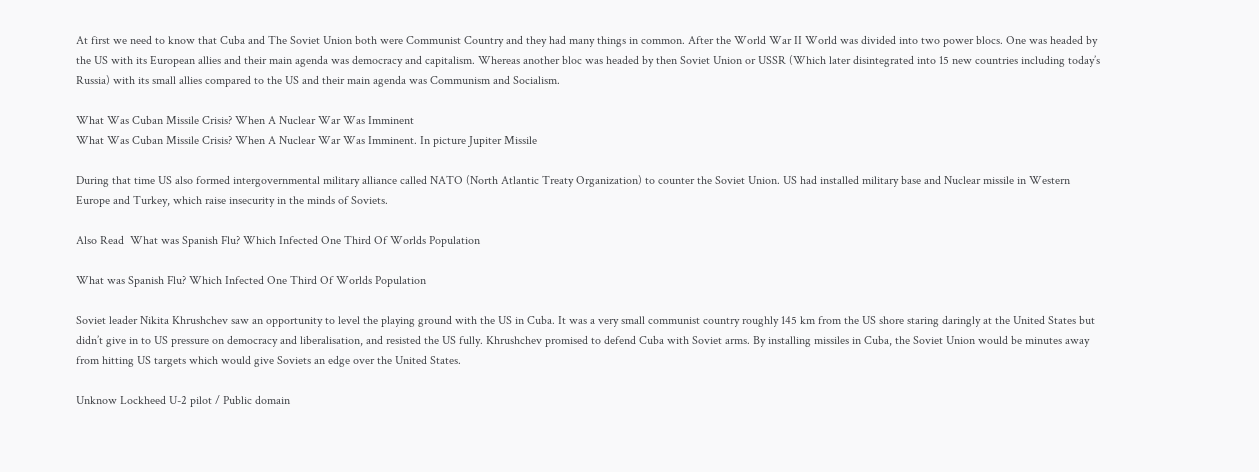At first we need to know that Cuba and The Soviet Union both were Communist Country and they had many things in common. After the World War II World was divided into two power blocs. One was headed by the US with its European allies and their main agenda was democracy and capitalism. Whereas another bloc was headed by then Soviet Union or USSR (Which later disintegrated into 15 new countries including today’s Russia) with its small allies compared to the US and their main agenda was Communism and Socialism.

What Was Cuban Missile Crisis? When A Nuclear War Was Imminent
What Was Cuban Missile Crisis? When A Nuclear War Was Imminent. In picture Jupiter Missile

During that time US also formed intergovernmental military alliance called NATO (North Atlantic Treaty Organization) to counter the Soviet Union. US had installed military base and Nuclear missile in Western Europe and Turkey, which raise insecurity in the minds of Soviets.

Also Read  What was Spanish Flu? Which Infected One Third Of Worlds Population

What was Spanish Flu? Which Infected One Third Of Worlds Population

Soviet leader Nikita Khrushchev saw an opportunity to level the playing ground with the US in Cuba. It was a very small communist country roughly 145 km from the US shore staring daringly at the United States but didn’t give in to US pressure on democracy and liberalisation, and resisted the US fully. Khrushchev promised to defend Cuba with Soviet arms. By installing missiles in Cuba, the Soviet Union would be minutes away from hitting US targets which would give Soviets an edge over the United States.

Unknow Lockheed U-2 pilot / Public domain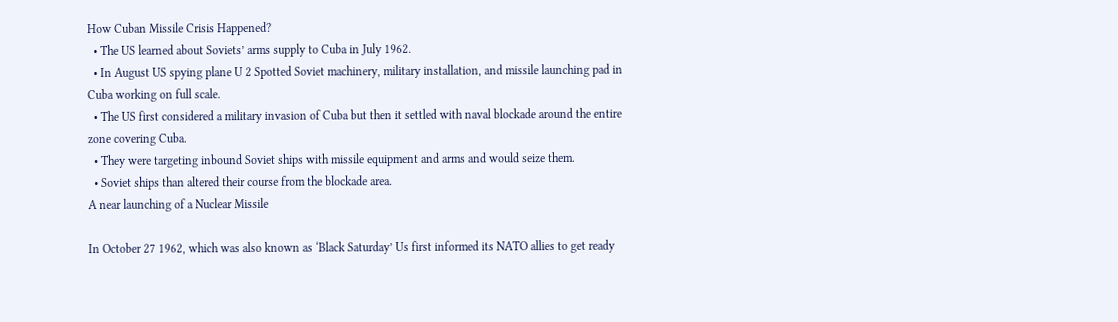How Cuban Missile Crisis Happened?
  • The US learned about Soviets’ arms supply to Cuba in July 1962.
  • In August US spying plane U 2 Spotted Soviet machinery, military installation, and missile launching pad in Cuba working on full scale.
  • The US first considered a military invasion of Cuba but then it settled with naval blockade around the entire zone covering Cuba.
  • They were targeting inbound Soviet ships with missile equipment and arms and would seize them.
  • Soviet ships than altered their course from the blockade area.
A near launching of a Nuclear Missile

In October 27 1962, which was also known as ‘Black Saturday’ Us first informed its NATO allies to get ready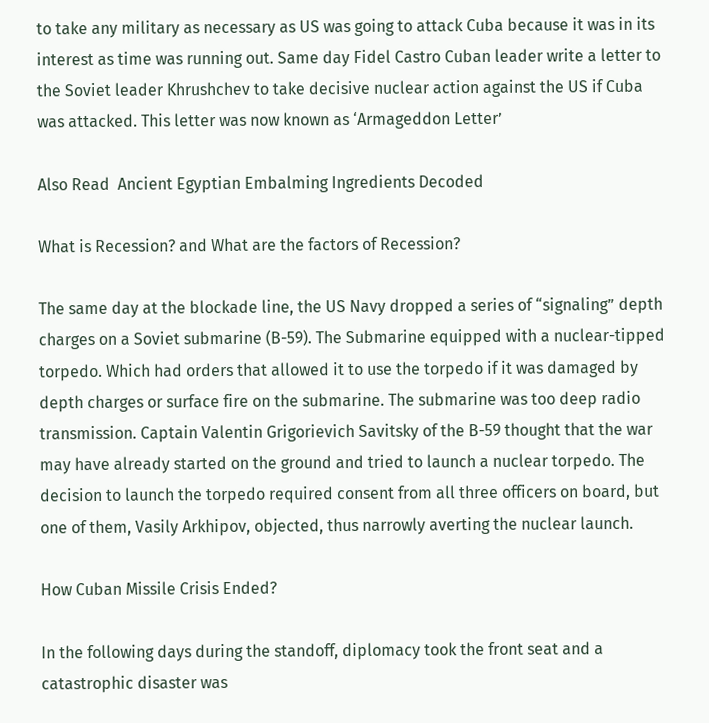to take any military as necessary as US was going to attack Cuba because it was in its interest as time was running out. Same day Fidel Castro Cuban leader write a letter to the Soviet leader Khrushchev to take decisive nuclear action against the US if Cuba was attacked. This letter was now known as ‘Armageddon Letter’

Also Read  Ancient Egyptian Embalming Ingredients Decoded

What is Recession? and What are the factors of Recession?

The same day at the blockade line, the US Navy dropped a series of “signaling” depth charges on a Soviet submarine (B-59). The Submarine equipped with a nuclear-tipped torpedo. Which had orders that allowed it to use the torpedo if it was damaged by depth charges or surface fire on the submarine. The submarine was too deep radio transmission. Captain Valentin Grigorievich Savitsky of the B-59 thought that the war may have already started on the ground and tried to launch a nuclear torpedo. The decision to launch the torpedo required consent from all three officers on board, but one of them, Vasily Arkhipov, objected, thus narrowly averting the nuclear launch.

How Cuban Missile Crisis Ended?

In the following days during the standoff, diplomacy took the front seat and a catastrophic disaster was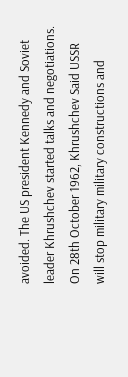avoided. The US president Kennedy and Soviet leader Khrushchev started talks and negotiations. On 28th October 1962, Khrushchev Said USSR will stop military military constructions and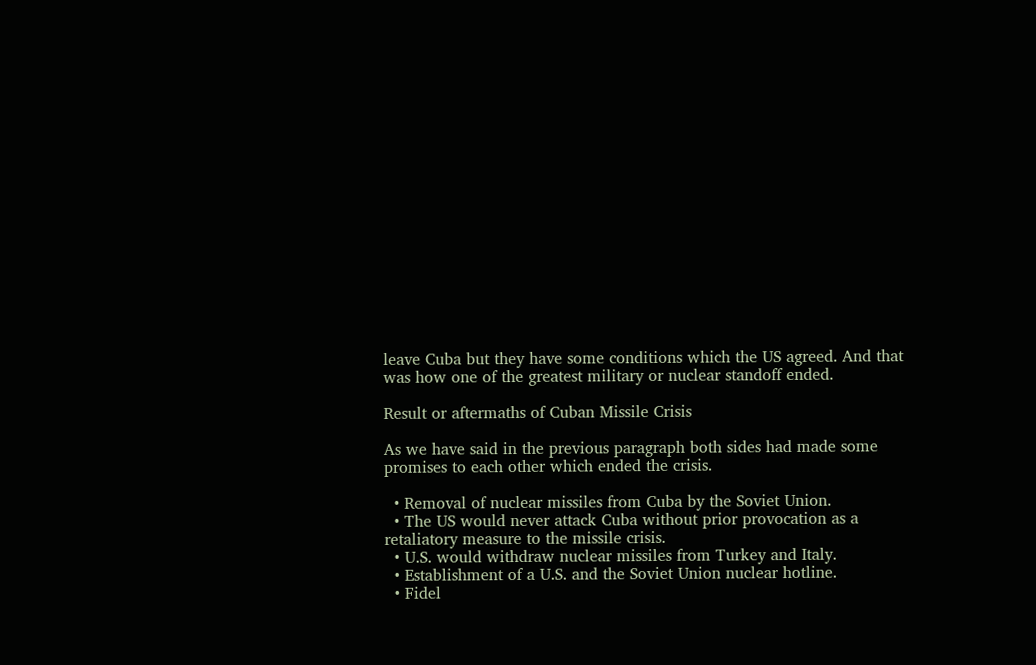leave Cuba but they have some conditions which the US agreed. And that was how one of the greatest military or nuclear standoff ended.

Result or aftermaths of Cuban Missile Crisis

As we have said in the previous paragraph both sides had made some promises to each other which ended the crisis.

  • Removal of nuclear missiles from Cuba by the Soviet Union.
  • The US would never attack Cuba without prior provocation as a retaliatory measure to the missile crisis.
  • U.S. would withdraw nuclear missiles from Turkey and Italy.
  • Establishment of a U.S. and the Soviet Union nuclear hotline.
  • Fidel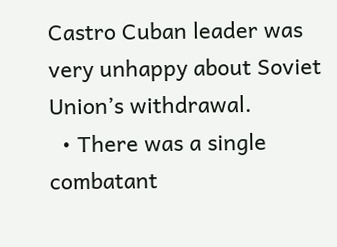Castro Cuban leader was very unhappy about Soviet Union’s withdrawal.
  • There was a single combatant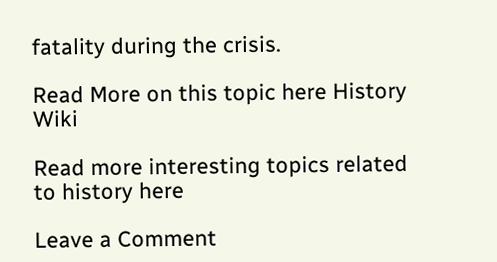fatality during the crisis.

Read More on this topic here History Wiki

Read more interesting topics related to history here

Leave a Comment